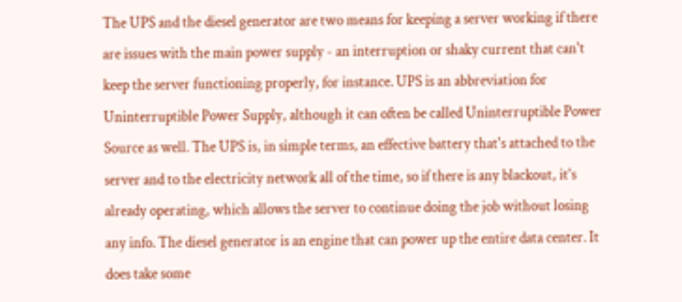The UPS and the diesel generator are two means for keeping a server working if there are issues with the main power supply - an interruption or shaky current that can't keep the server functioning properly, for instance. UPS is an abbreviation for Uninterruptible Power Supply, although it can often be called Uninterruptible Power Source as well. The UPS is, in simple terms, an effective battery that's attached to the server and to the electricity network all of the time, so if there is any blackout, it's already operating, which allows the server to continue doing the job without losing any info. The diesel generator is an engine that can power up the entire data center. It does take some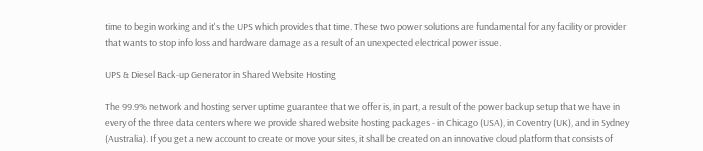time to begin working and it's the UPS which provides that time. These two power solutions are fundamental for any facility or provider that wants to stop info loss and hardware damage as a result of an unexpected electrical power issue.

UPS & Diesel Back-up Generator in Shared Website Hosting

The 99.9% network and hosting server uptime guarantee that we offer is, in part, a result of the power backup setup that we have in every of the three data centers where we provide shared website hosting packages - in Chicago (USA), in Coventry (UK), and in Sydney (Australia). If you get a new account to create or move your sites, it shall be created on an innovative cloud platform that consists of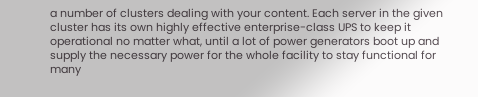a number of clusters dealing with your content. Each server in the given cluster has its own highly effective enterprise-class UPS to keep it operational no matter what, until a lot of power generators boot up and supply the necessary power for the whole facility to stay functional for many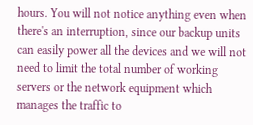hours. You will not notice anything even when there's an interruption, since our backup units can easily power all the devices and we will not need to limit the total number of working servers or the network equipment which manages the traffic to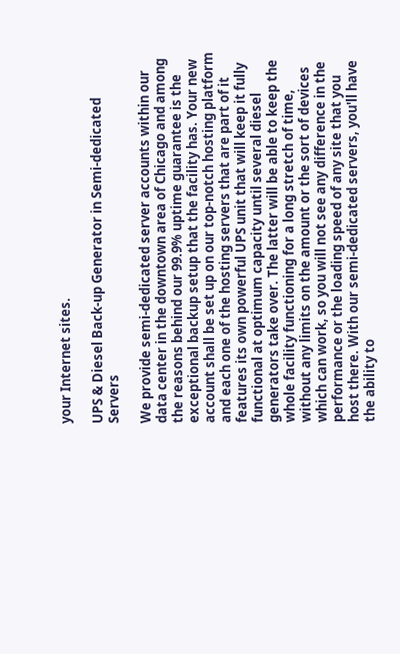your Internet sites.

UPS & Diesel Back-up Generator in Semi-dedicated Servers

We provide semi-dedicated server accounts within our data center in the downtown area of Chicago and among the reasons behind our 99.9% uptime guarantee is the exceptional backup setup that the facility has. Your new account shall be set up on our top-notch hosting platform and each one of the hosting servers that are part of it features its own powerful UPS unit that will keep it fully functional at optimum capacity until several diesel generators take over. The latter will be able to keep the whole facility functioning for a long stretch of time, without any limits on the amount or the sort of devices which can work, so you will not see any difference in the performance or the loading speed of any site that you host there. With our semi-dedicated servers, you'll have the ability to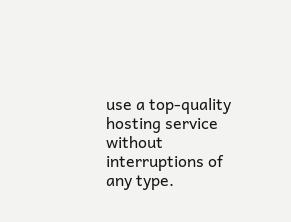use a top-quality hosting service without interruptions of any type.